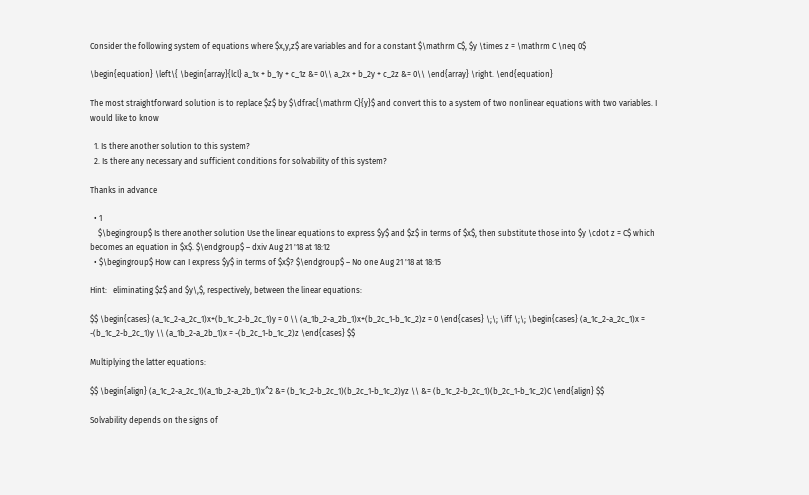Consider the following system of equations where $x,y,z$ are variables and for a constant $\mathrm C$, $y \times z = \mathrm C \neq 0$

\begin{equation} \left\{ \begin{array}{lcl} a_1x + b_1y + c_1z &= 0\\ a_2x + b_2y + c_2z &= 0\\ \end{array} \right. \end{equation}

The most straightforward solution is to replace $z$ by $\dfrac{\mathrm C}{y}$ and convert this to a system of two nonlinear equations with two variables. I would like to know

  1. Is there another solution to this system?
  2. Is there any necessary and sufficient conditions for solvability of this system?

Thanks in advance

  • 1
    $\begingroup$ Is there another solution Use the linear equations to express $y$ and $z$ in terms of $x$, then substitute those into $y \cdot z = C$ which becomes an equation in $x$. $\endgroup$ – dxiv Aug 21 '18 at 18:12
  • $\begingroup$ How can I express $y$ in terms of $x$? $\endgroup$ – No one Aug 21 '18 at 18:15

Hint:   eliminating $z$ and $y\,$, respectively, between the linear equations:

$$ \begin{cases} (a_1c_2-a_2c_1)x+(b_1c_2-b_2c_1)y = 0 \\ (a_1b_2-a_2b_1)x+(b_2c_1-b_1c_2)z = 0 \end{cases} \;\; \iff \;\; \begin{cases} (a_1c_2-a_2c_1)x = -(b_1c_2-b_2c_1)y \\ (a_1b_2-a_2b_1)x = -(b_2c_1-b_1c_2)z \end{cases} $$

Multiplying the latter equations:

$$ \begin{align} (a_1c_2-a_2c_1)(a_1b_2-a_2b_1)x^2 &= (b_1c_2-b_2c_1)(b_2c_1-b_1c_2)yz \\ &= (b_1c_2-b_2c_1)(b_2c_1-b_1c_2)C \end{align} $$

Solvability depends on the signs of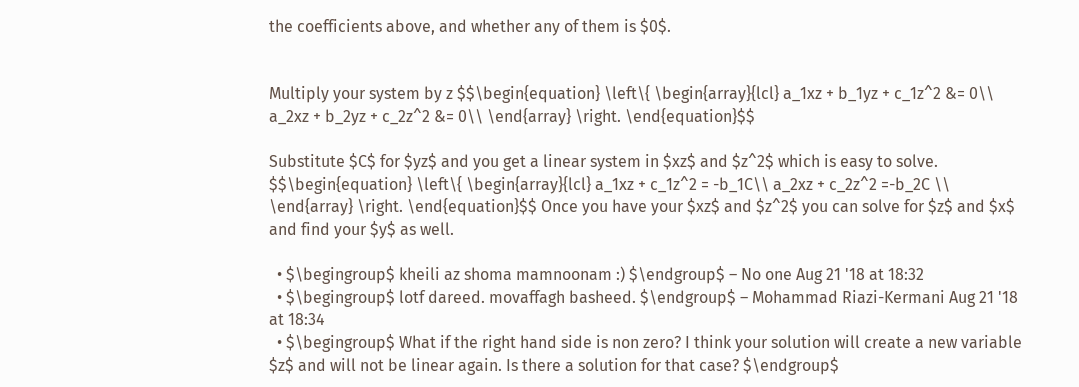the coefficients above, and whether any of them is $0$.


Multiply your system by z $$\begin{equation} \left\{ \begin{array}{lcl} a_1xz + b_1yz + c_1z^2 &= 0\\ a_2xz + b_2yz + c_2z^2 &= 0\\ \end{array} \right. \end{equation}$$

Substitute $C$ for $yz$ and you get a linear system in $xz$ and $z^2$ which is easy to solve. $$\begin{equation} \left\{ \begin{array}{lcl} a_1xz + c_1z^2 = -b_1C\\ a_2xz + c_2z^2 =-b_2C \\ \end{array} \right. \end{equation}$$ Once you have your $xz$ and $z^2$ you can solve for $z$ and $x$ and find your $y$ as well.

  • $\begingroup$ kheili az shoma mamnoonam :) $\endgroup$ – No one Aug 21 '18 at 18:32
  • $\begingroup$ lotf dareed. movaffagh basheed. $\endgroup$ – Mohammad Riazi-Kermani Aug 21 '18 at 18:34
  • $\begingroup$ What if the right hand side is non zero? I think your solution will create a new variable $z$ and will not be linear again. Is there a solution for that case? $\endgroup$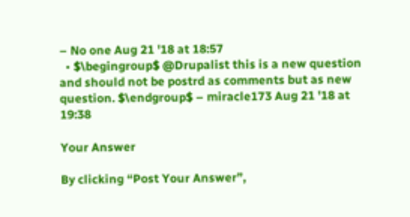– No one Aug 21 '18 at 18:57
  • $\begingroup$ @Drupalist this is a new question and should not be postrd as comments but as new question. $\endgroup$ – miracle173 Aug 21 '18 at 19:38

Your Answer

By clicking “Post Your Answer”,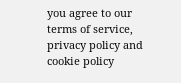you agree to our terms of service, privacy policy and cookie policy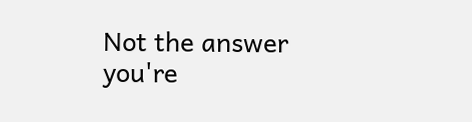Not the answer you're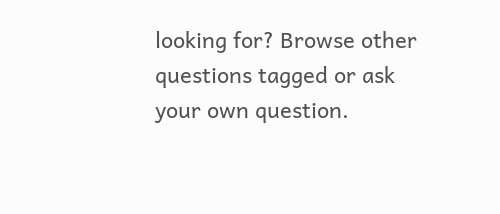looking for? Browse other questions tagged or ask your own question.